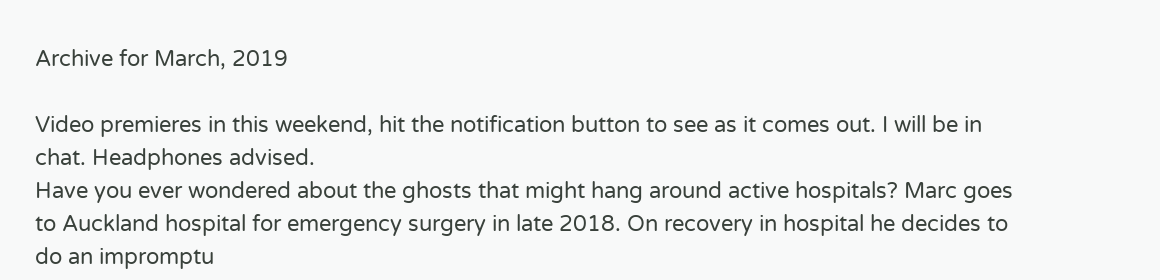Archive for March, 2019

Video premieres in this weekend, hit the notification button to see as it comes out. I will be in chat. Headphones advised.
Have you ever wondered about the ghosts that might hang around active hospitals? Marc goes to Auckland hospital for emergency surgery in late 2018. On recovery in hospital he decides to do an impromptu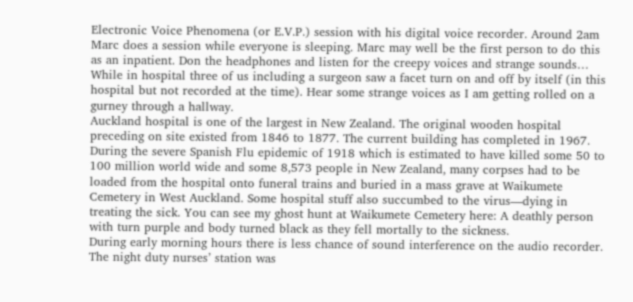Electronic Voice Phenomena (or E.V.P.) session with his digital voice recorder. Around 2am Marc does a session while everyone is sleeping. Marc may well be the first person to do this as an inpatient. Don the headphones and listen for the creepy voices and strange sounds…
While in hospital three of us including a surgeon saw a facet turn on and off by itself (in this hospital but not recorded at the time). Hear some strange voices as I am getting rolled on a gurney through a hallway.
Auckland hospital is one of the largest in New Zealand. The original wooden hospital preceding on site existed from 1846 to 1877. The current building has completed in 1967. During the severe Spanish Flu epidemic of 1918 which is estimated to have killed some 50 to 100 million world wide and some 8,573 people in New Zealand, many corpses had to be loaded from the hospital onto funeral trains and buried in a mass grave at Waikumete Cemetery in West Auckland. Some hospital stuff also succumbed to the virus—dying in treating the sick. You can see my ghost hunt at Waikumete Cemetery here: A deathly person with turn purple and body turned black as they fell mortally to the sickness.
During early morning hours there is less chance of sound interference on the audio recorder. The night duty nurses’ station was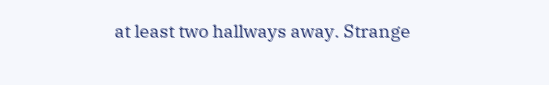at least two hallways away. Strange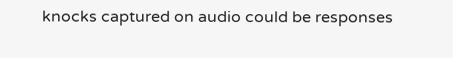knocks captured on audio could be responses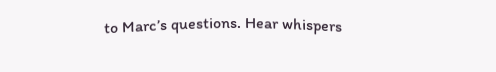to Marc’s questions. Hear whispers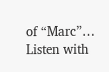of “Marc”… Listen with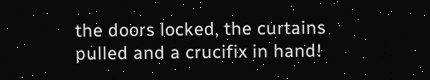the doors locked, the curtains pulled and a crucifix in hand!